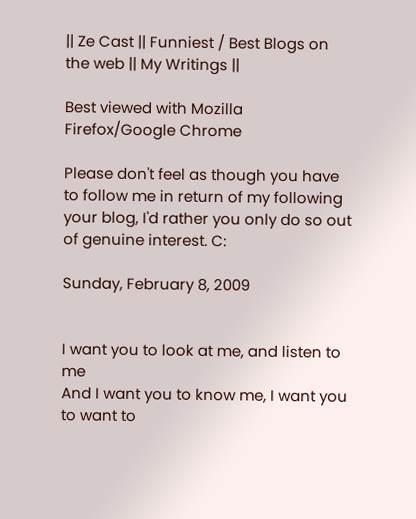|| Ze Cast || Funniest / Best Blogs on the web || My Writings ||

Best viewed with Mozilla Firefox/Google Chrome

Please don't feel as though you have to follow me in return of my following your blog, I'd rather you only do so out of genuine interest. C:

Sunday, February 8, 2009


I want you to look at me, and listen to me
And I want you to know me, I want you to want to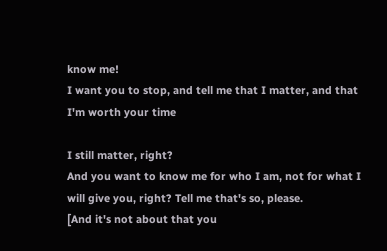know me!
I want you to stop, and tell me that I matter, and that I'm worth your time

I still matter, right?
And you want to know me for who I am, not for what I will give you, right? Tell me that's so, please.
[And it's not about that you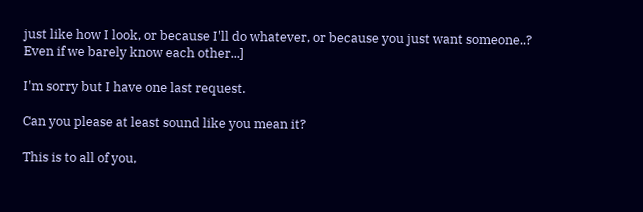just like how I look, or because I'll do whatever, or because you just want someone..? Even if we barely know each other...]

I'm sorry but I have one last request.

Can you please at least sound like you mean it?

This is to all of you,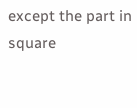except the part in square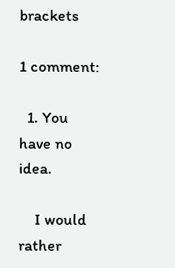brackets

1 comment:

  1. You have no idea.

    I would rather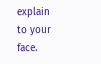explain to your face.